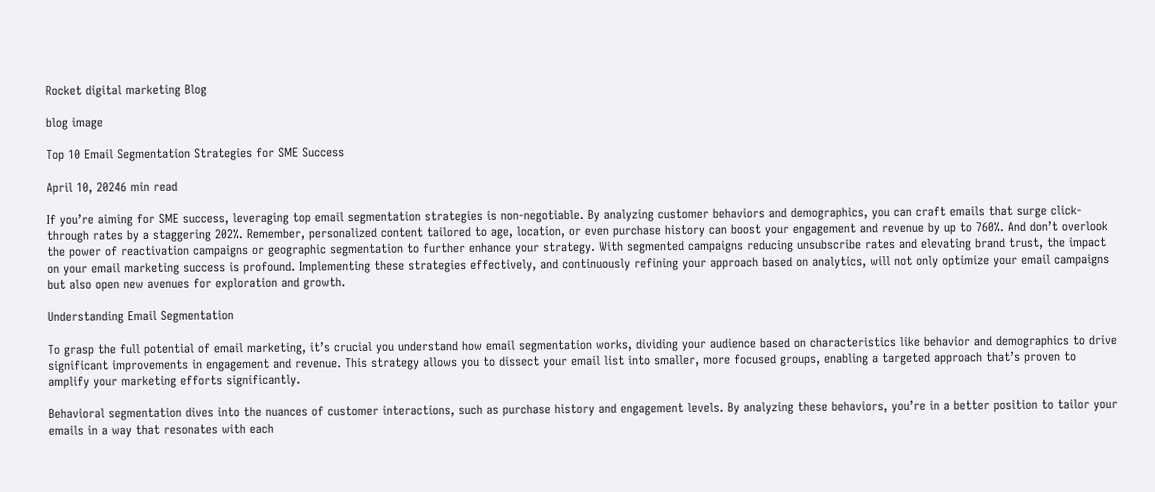Rocket digital marketing Blog

blog image

Top 10 Email Segmentation Strategies for SME Success

April 10, 20246 min read

If you’re aiming for SME success, leveraging top email segmentation strategies is non-negotiable. By analyzing customer behaviors and demographics, you can craft emails that surge click-through rates by a staggering 202%. Remember, personalized content tailored to age, location, or even purchase history can boost your engagement and revenue by up to 760%. And don’t overlook the power of reactivation campaigns or geographic segmentation to further enhance your strategy. With segmented campaigns reducing unsubscribe rates and elevating brand trust, the impact on your email marketing success is profound. Implementing these strategies effectively, and continuously refining your approach based on analytics, will not only optimize your email campaigns but also open new avenues for exploration and growth.

Understanding Email Segmentation

To grasp the full potential of email marketing, it’s crucial you understand how email segmentation works, dividing your audience based on characteristics like behavior and demographics to drive significant improvements in engagement and revenue. This strategy allows you to dissect your email list into smaller, more focused groups, enabling a targeted approach that’s proven to amplify your marketing efforts significantly.

Behavioral segmentation dives into the nuances of customer interactions, such as purchase history and engagement levels. By analyzing these behaviors, you’re in a better position to tailor your emails in a way that resonates with each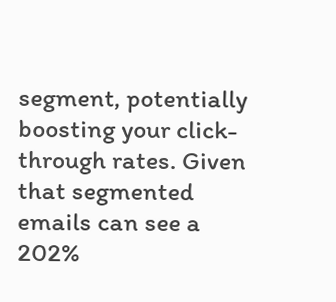segment, potentially boosting your click-through rates. Given that segmented emails can see a 202%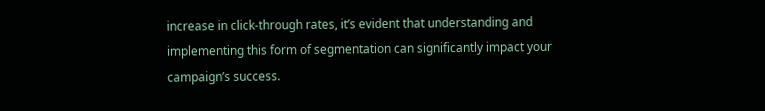increase in click-through rates, it’s evident that understanding and implementing this form of segmentation can significantly impact your campaign’s success.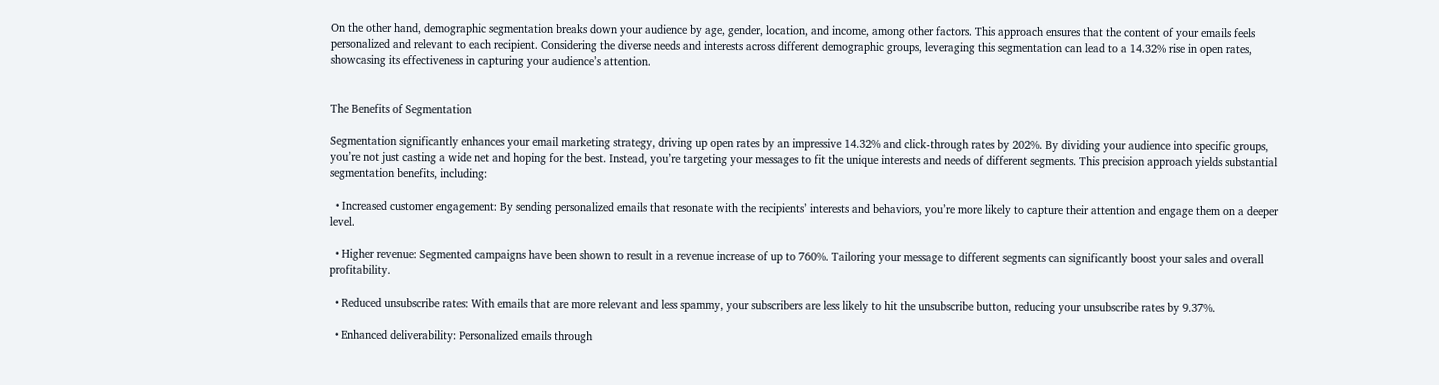On the other hand, demographic segmentation breaks down your audience by age, gender, location, and income, among other factors. This approach ensures that the content of your emails feels personalized and relevant to each recipient. Considering the diverse needs and interests across different demographic groups, leveraging this segmentation can lead to a 14.32% rise in open rates, showcasing its effectiveness in capturing your audience’s attention.


The Benefits of Segmentation

Segmentation significantly enhances your email marketing strategy, driving up open rates by an impressive 14.32% and click-through rates by 202%. By dividing your audience into specific groups, you’re not just casting a wide net and hoping for the best. Instead, you’re targeting your messages to fit the unique interests and needs of different segments. This precision approach yields substantial segmentation benefits, including:

  • Increased customer engagement: By sending personalized emails that resonate with the recipients’ interests and behaviors, you’re more likely to capture their attention and engage them on a deeper level.

  • Higher revenue: Segmented campaigns have been shown to result in a revenue increase of up to 760%. Tailoring your message to different segments can significantly boost your sales and overall profitability.

  • Reduced unsubscribe rates: With emails that are more relevant and less spammy, your subscribers are less likely to hit the unsubscribe button, reducing your unsubscribe rates by 9.37%.

  • Enhanced deliverability: Personalized emails through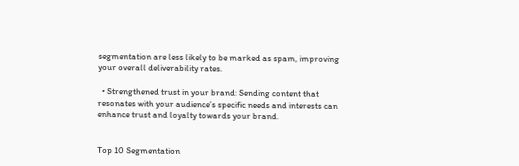segmentation are less likely to be marked as spam, improving your overall deliverability rates.

  • Strengthened trust in your brand: Sending content that resonates with your audience’s specific needs and interests can enhance trust and loyalty towards your brand.


Top 10 Segmentation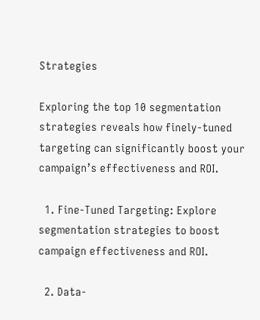Strategies

Exploring the top 10 segmentation strategies reveals how finely-tuned targeting can significantly boost your campaign’s effectiveness and ROI.

  1. Fine-Tuned Targeting: Explore segmentation strategies to boost campaign effectiveness and ROI.

  2. Data-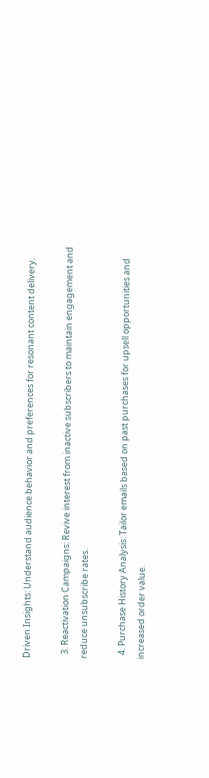Driven Insights: Understand audience behavior and preferences for resonant content delivery.

  3. Reactivation Campaigns: Revive interest from inactive subscribers to maintain engagement and reduce unsubscribe rates.

  4. Purchase History Analysis: Tailor emails based on past purchases for upsell opportunities and increased order value.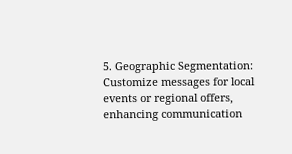5. Geographic Segmentation: Customize messages for local events or regional offers, enhancing communication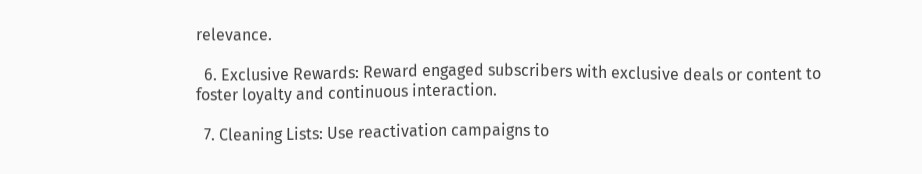relevance.

  6. Exclusive Rewards: Reward engaged subscribers with exclusive deals or content to foster loyalty and continuous interaction.

  7. Cleaning Lists: Use reactivation campaigns to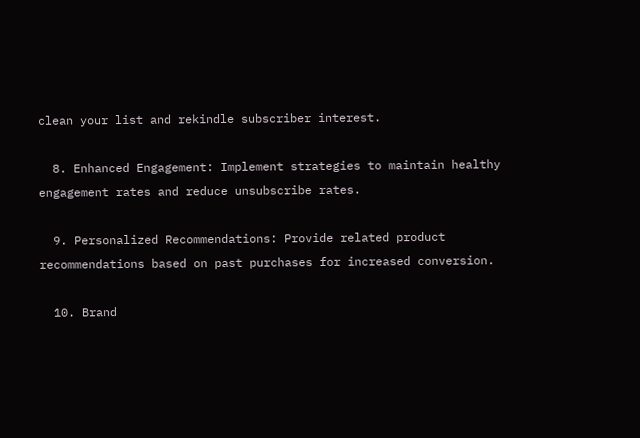clean your list and rekindle subscriber interest.

  8. Enhanced Engagement: Implement strategies to maintain healthy engagement rates and reduce unsubscribe rates.

  9. Personalized Recommendations: Provide related product recommendations based on past purchases for increased conversion.

  10. Brand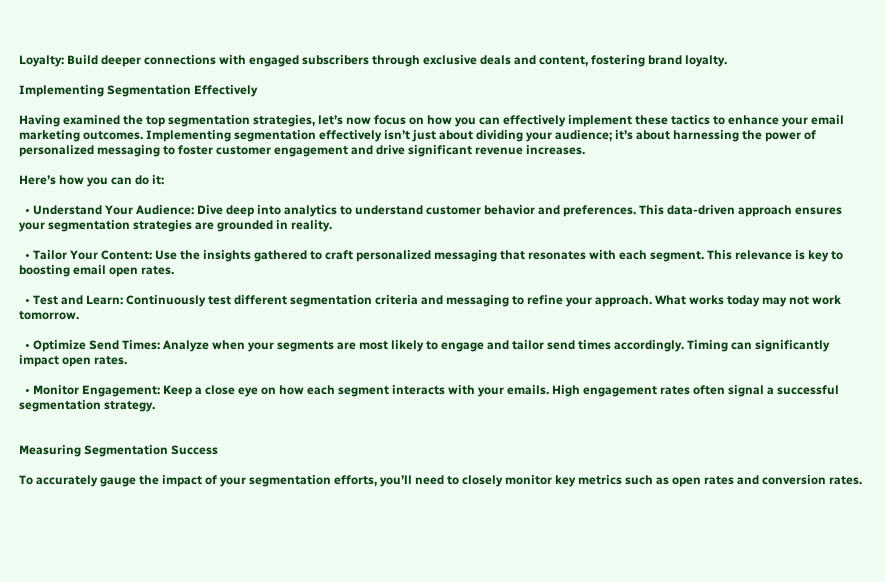Loyalty: Build deeper connections with engaged subscribers through exclusive deals and content, fostering brand loyalty.

Implementing Segmentation Effectively

Having examined the top segmentation strategies, let’s now focus on how you can effectively implement these tactics to enhance your email marketing outcomes. Implementing segmentation effectively isn’t just about dividing your audience; it’s about harnessing the power of personalized messaging to foster customer engagement and drive significant revenue increases.

Here’s how you can do it:

  • Understand Your Audience: Dive deep into analytics to understand customer behavior and preferences. This data-driven approach ensures your segmentation strategies are grounded in reality.

  • Tailor Your Content: Use the insights gathered to craft personalized messaging that resonates with each segment. This relevance is key to boosting email open rates.

  • Test and Learn: Continuously test different segmentation criteria and messaging to refine your approach. What works today may not work tomorrow.

  • Optimize Send Times: Analyze when your segments are most likely to engage and tailor send times accordingly. Timing can significantly impact open rates.

  • Monitor Engagement: Keep a close eye on how each segment interacts with your emails. High engagement rates often signal a successful segmentation strategy.


Measuring Segmentation Success

To accurately gauge the impact of your segmentation efforts, you’ll need to closely monitor key metrics such as open rates and conversion rates.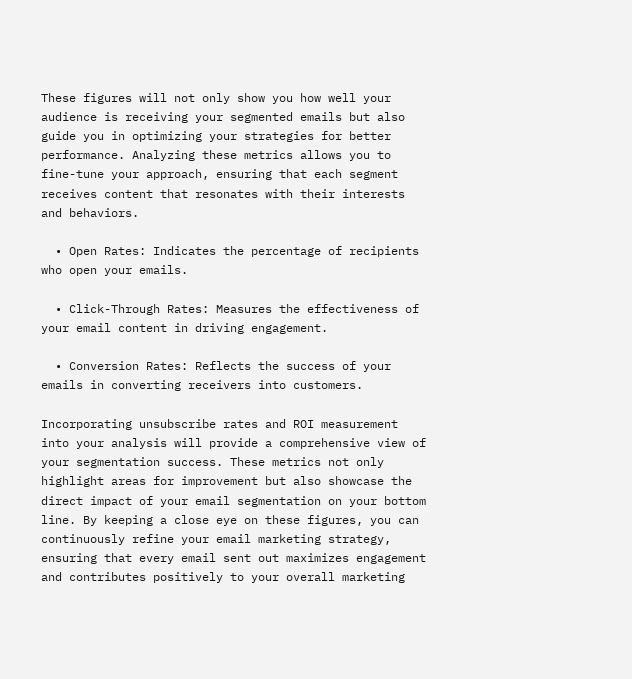These figures will not only show you how well your audience is receiving your segmented emails but also guide you in optimizing your strategies for better performance. Analyzing these metrics allows you to fine-tune your approach, ensuring that each segment receives content that resonates with their interests and behaviors.

  • Open Rates: Indicates the percentage of recipients who open your emails.

  • Click-Through Rates: Measures the effectiveness of your email content in driving engagement.

  • Conversion Rates: Reflects the success of your emails in converting receivers into customers.

Incorporating unsubscribe rates and ROI measurement into your analysis will provide a comprehensive view of your segmentation success. These metrics not only highlight areas for improvement but also showcase the direct impact of your email segmentation on your bottom line. By keeping a close eye on these figures, you can continuously refine your email marketing strategy, ensuring that every email sent out maximizes engagement and contributes positively to your overall marketing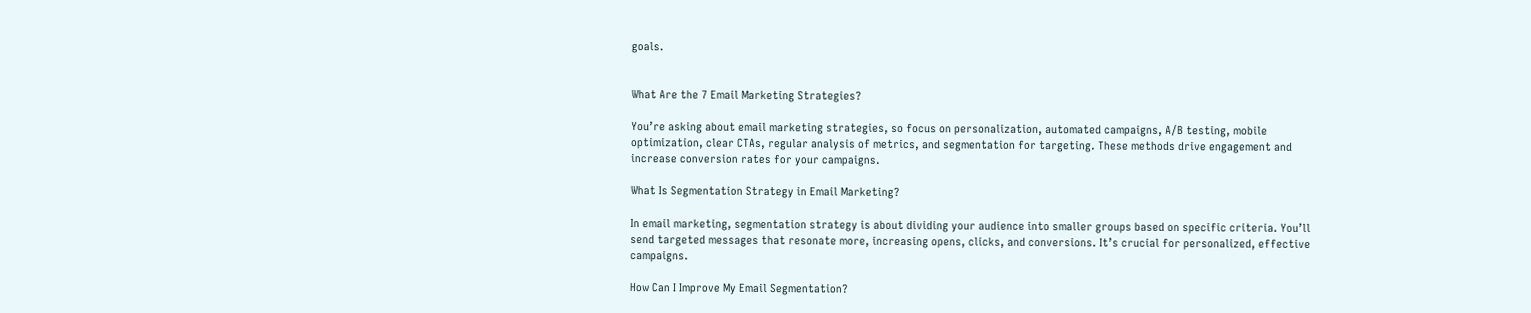goals.


What Are the 7 Email Marketing Strategies?

You’re asking about email marketing strategies, so focus on personalization, automated campaigns, A/B testing, mobile optimization, clear CTAs, regular analysis of metrics, and segmentation for targeting. These methods drive engagement and increase conversion rates for your campaigns.

What Is Segmentation Strategy in Email Marketing?

In email marketing, segmentation strategy is about dividing your audience into smaller groups based on specific criteria. You’ll send targeted messages that resonate more, increasing opens, clicks, and conversions. It’s crucial for personalized, effective campaigns.

How Can I Improve My Email Segmentation?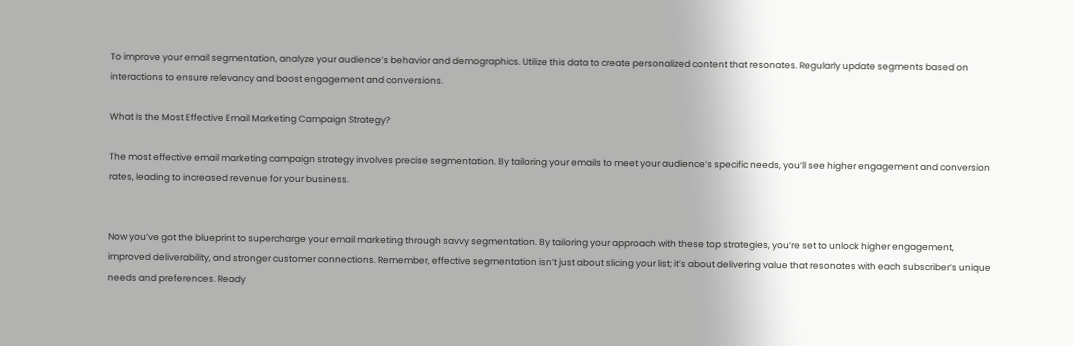To improve your email segmentation, analyze your audience’s behavior and demographics. Utilize this data to create personalized content that resonates. Regularly update segments based on interactions to ensure relevancy and boost engagement and conversions.

What Is the Most Effective Email Marketing Campaign Strategy?

The most effective email marketing campaign strategy involves precise segmentation. By tailoring your emails to meet your audience’s specific needs, you’ll see higher engagement and conversion rates, leading to increased revenue for your business.


Now you’ve got the blueprint to supercharge your email marketing through savvy segmentation. By tailoring your approach with these top strategies, you’re set to unlock higher engagement, improved deliverability, and stronger customer connections. Remember, effective segmentation isn’t just about slicing your list; it’s about delivering value that resonates with each subscriber’s unique needs and preferences. Ready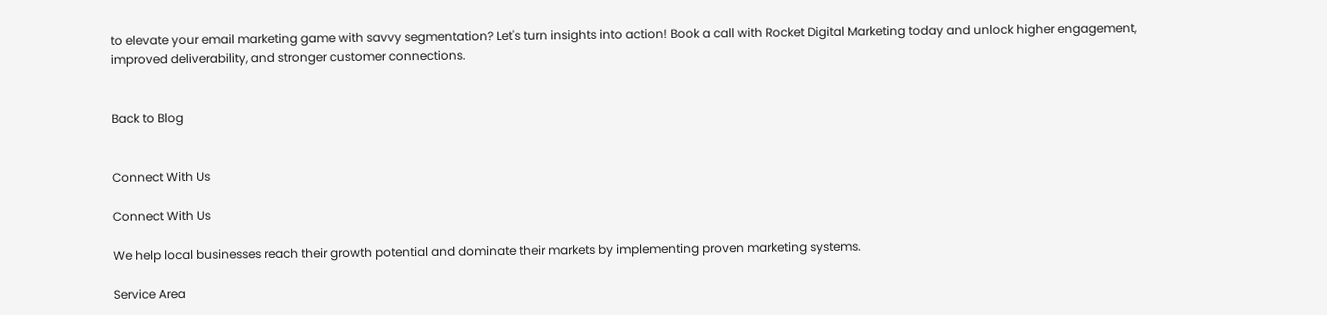to elevate your email marketing game with savvy segmentation? Let's turn insights into action! Book a call with Rocket Digital Marketing today and unlock higher engagement, improved deliverability, and stronger customer connections.


Back to Blog


Connect With Us

Connect With Us

We help local businesses reach their growth potential and dominate their markets by implementing proven marketing systems.

Service Area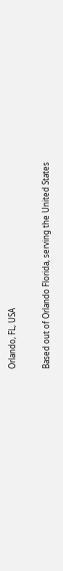Orlando, FL, USA

Based out of Orlando Florida, serving the United States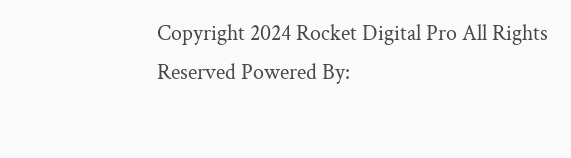Copyright 2024 Rocket Digital Pro All Rights Reserved Powered By: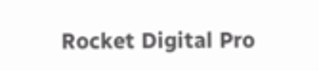Rocket Digital Pro